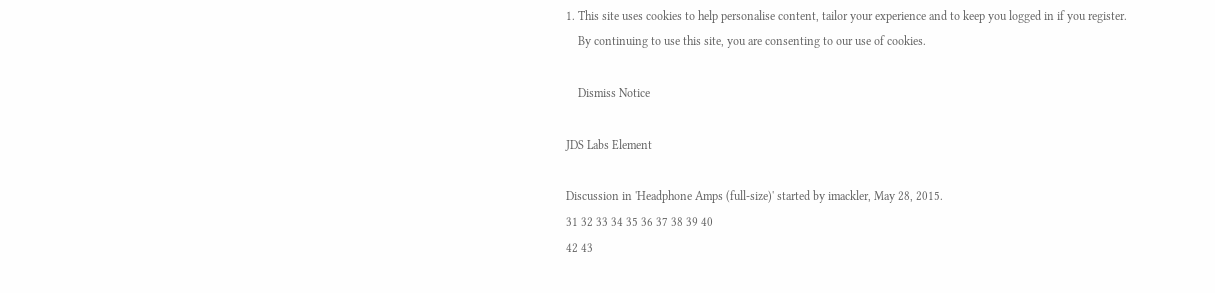1. This site uses cookies to help personalise content, tailor your experience and to keep you logged in if you register.
    By continuing to use this site, you are consenting to our use of cookies.

    Dismiss Notice

JDS Labs Element

Discussion in 'Headphone Amps (full-size)' started by imackler, May 28, 2015.
31 32 33 34 35 36 37 38 39 40
42 43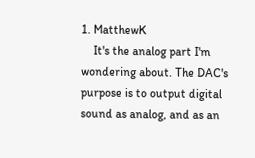1. MatthewK
    It's the analog part I'm wondering about. The DAC's purpose is to output digital sound as analog, and as an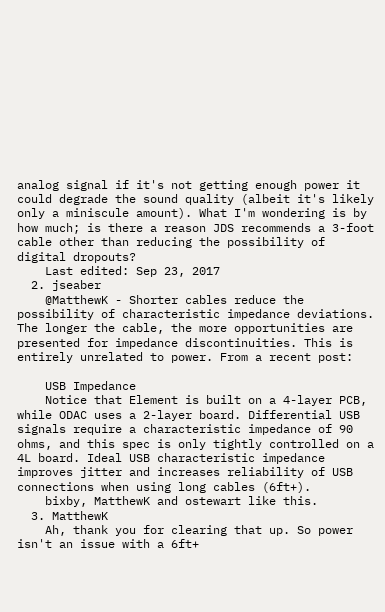analog signal if it's not getting enough power it could degrade the sound quality (albeit it's likely only a miniscule amount). What I'm wondering is by how much; is there a reason JDS recommends a 3-foot cable other than reducing the possibility of digital dropouts?
    Last edited: Sep 23, 2017
  2. jseaber
    @MatthewK - Shorter cables reduce the possibility of characteristic impedance deviations. The longer the cable, the more opportunities are presented for impedance discontinuities. This is entirely unrelated to power. From a recent post:

    USB Impedance
    Notice that Element is built on a 4-layer PCB, while ODAC uses a 2-layer board. Differential USB signals require a characteristic impedance of 90 ohms, and this spec is only tightly controlled on a 4L board. Ideal USB characteristic impedance improves jitter and increases reliability of USB connections when using long cables (6ft+).
    bixby, MatthewK and ostewart like this.
  3. MatthewK
    Ah, thank you for clearing that up. So power isn't an issue with a 6ft+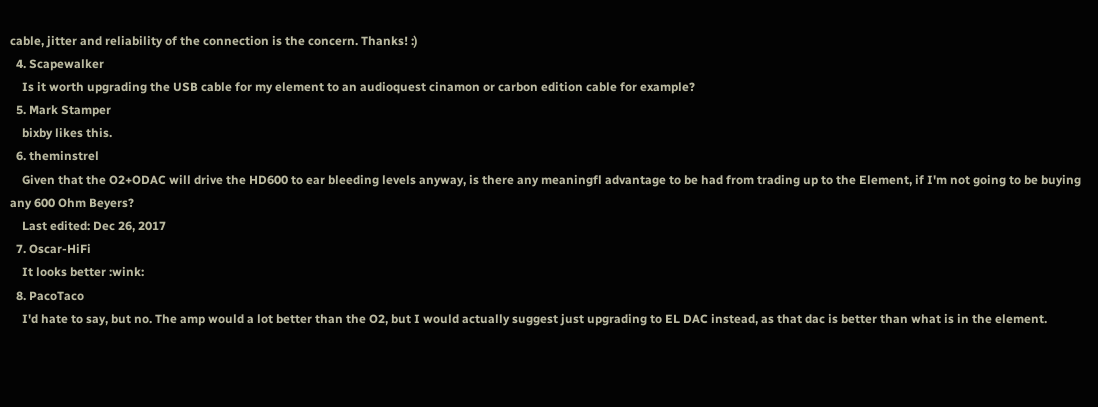cable, jitter and reliability of the connection is the concern. Thanks! :)
  4. Scapewalker
    Is it worth upgrading the USB cable for my element to an audioquest cinamon or carbon edition cable for example?
  5. Mark Stamper
    bixby likes this.
  6. theminstrel
    Given that the O2+ODAC will drive the HD600 to ear bleeding levels anyway, is there any meaningfl advantage to be had from trading up to the Element, if I'm not going to be buying any 600 Ohm Beyers?
    Last edited: Dec 26, 2017
  7. Oscar-HiFi
    It looks better :wink:
  8. PacoTaco
    I'd hate to say, but no. The amp would a lot better than the O2, but I would actually suggest just upgrading to EL DAC instead, as that dac is better than what is in the element.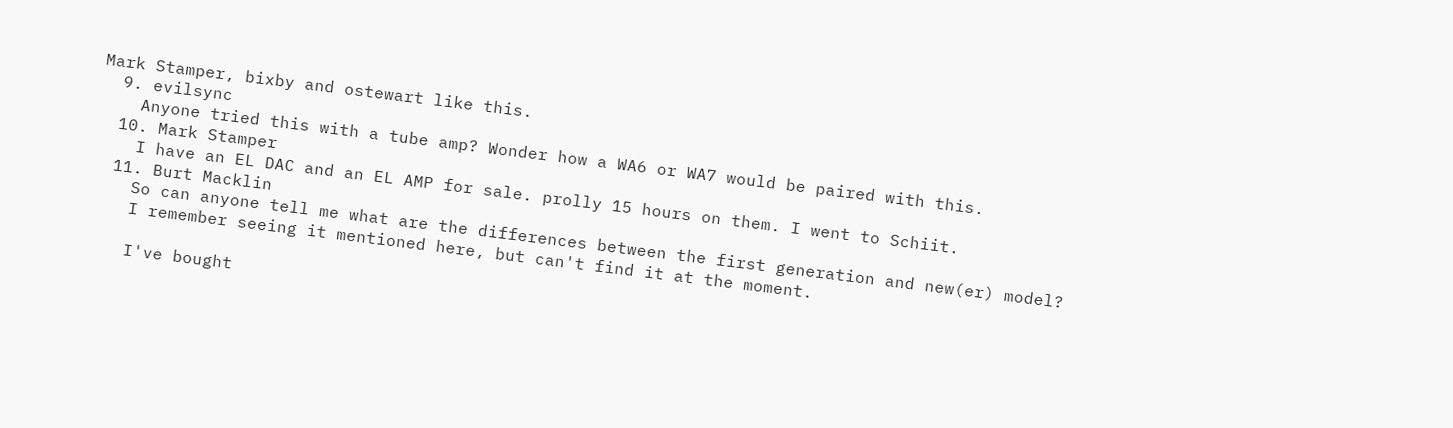Mark Stamper, bixby and ostewart like this.
  9. evilsync
    Anyone tried this with a tube amp? Wonder how a WA6 or WA7 would be paired with this.
  10. Mark Stamper
    I have an EL DAC and an EL AMP for sale. prolly 15 hours on them. I went to Schiit.
  11. Burt Macklin
    So can anyone tell me what are the differences between the first generation and new(er) model?
    I remember seeing it mentioned here, but can't find it at the moment.

    I've bought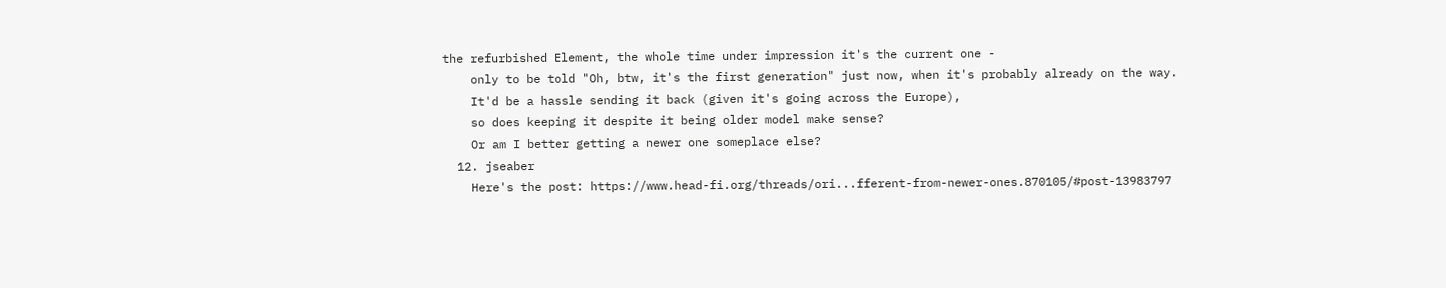the refurbished Element, the whole time under impression it's the current one -
    only to be told "Oh, btw, it's the first generation" just now, when it's probably already on the way.
    It'd be a hassle sending it back (given it's going across the Europe),
    so does keeping it despite it being older model make sense?
    Or am I better getting a newer one someplace else?
  12. jseaber
    Here's the post: https://www.head-fi.org/threads/ori...fferent-from-newer-ones.870105/#post-13983797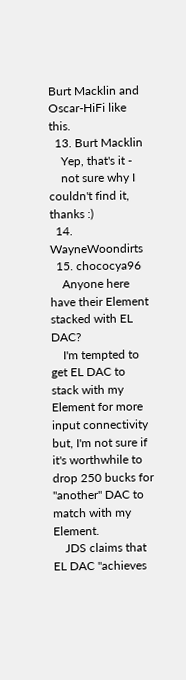Burt Macklin and Oscar-HiFi like this.
  13. Burt Macklin
    Yep, that's it -
    not sure why I couldn't find it, thanks :)
  14. WayneWoondirts
  15. chococya96
    Anyone here have their Element stacked with EL DAC?
    I'm tempted to get EL DAC to stack with my Element for more input connectivity but, I'm not sure if it's worthwhile to drop 250 bucks for "another" DAC to match with my Element.
    JDS claims that EL DAC "achieves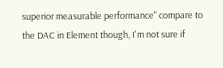superior measurable performance" compare to the DAC in Element though, I'm not sure if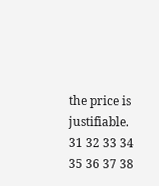the price is justifiable.
31 32 33 34 35 36 37 38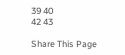39 40
42 43

Share This Page